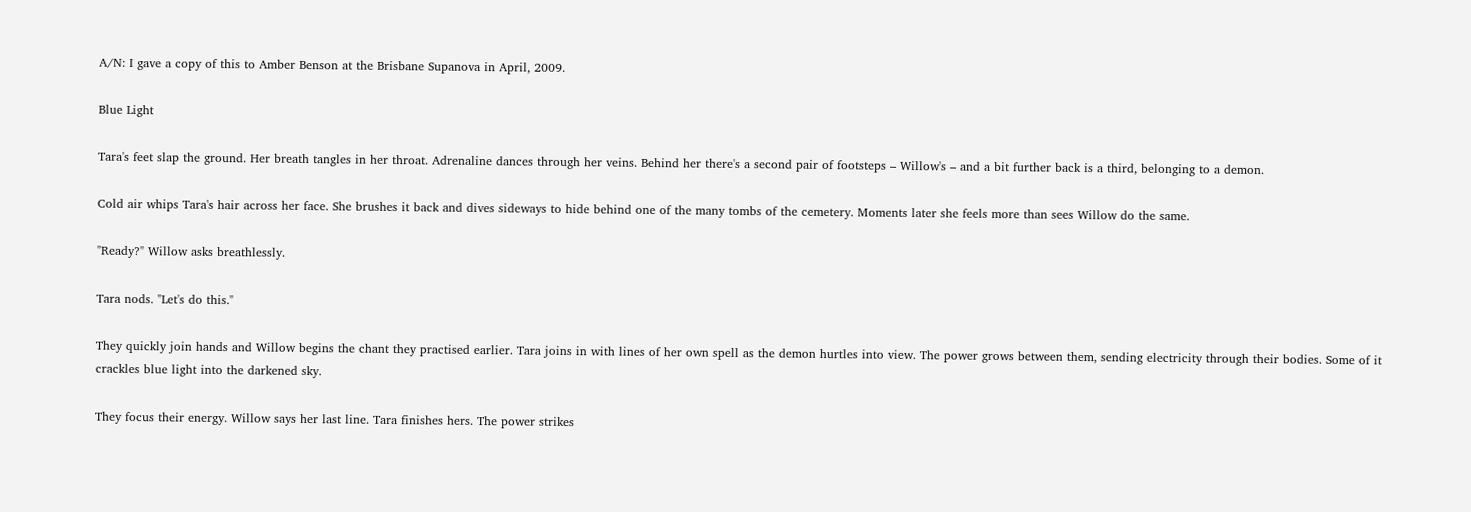A/N: I gave a copy of this to Amber Benson at the Brisbane Supanova in April, 2009.

Blue Light

Tara's feet slap the ground. Her breath tangles in her throat. Adrenaline dances through her veins. Behind her there's a second pair of footsteps – Willow's – and a bit further back is a third, belonging to a demon.

Cold air whips Tara's hair across her face. She brushes it back and dives sideways to hide behind one of the many tombs of the cemetery. Moments later she feels more than sees Willow do the same.

"Ready?" Willow asks breathlessly.

Tara nods. "Let's do this."

They quickly join hands and Willow begins the chant they practised earlier. Tara joins in with lines of her own spell as the demon hurtles into view. The power grows between them, sending electricity through their bodies. Some of it crackles blue light into the darkened sky.

They focus their energy. Willow says her last line. Tara finishes hers. The power strikes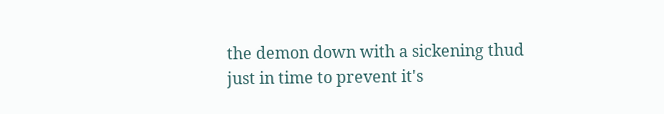the demon down with a sickening thud just in time to prevent it's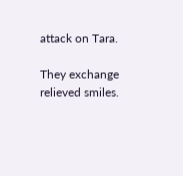attack on Tara.

They exchange relieved smiles.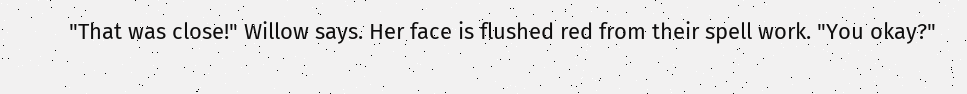"That was close!" Willow says. Her face is flushed red from their spell work. "You okay?"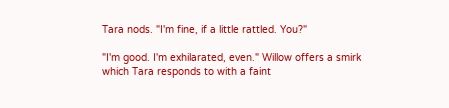Tara nods. "I'm fine, if a little rattled. You?"

"I'm good. I'm exhilarated, even." Willow offers a smirk which Tara responds to with a faint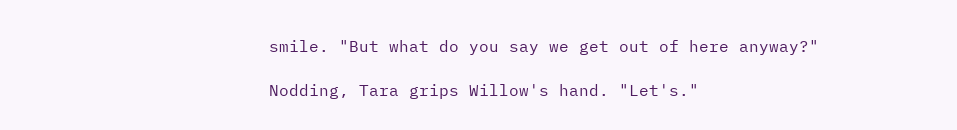smile. "But what do you say we get out of here anyway?"

Nodding, Tara grips Willow's hand. "Let's."